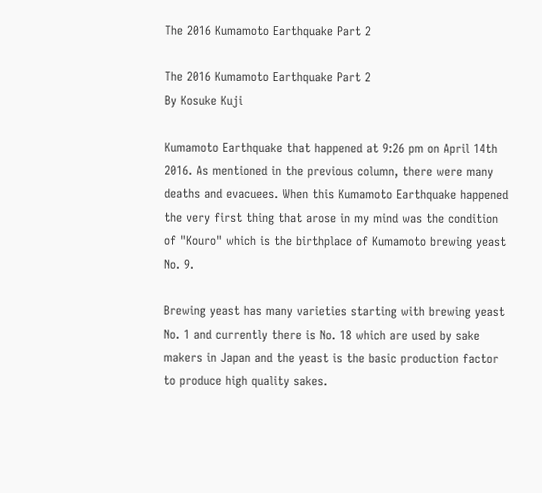The 2016 Kumamoto Earthquake Part 2

The 2016 Kumamoto Earthquake Part 2
By Kosuke Kuji

Kumamoto Earthquake that happened at 9:26 pm on April 14th 2016. As mentioned in the previous column, there were many deaths and evacuees. When this Kumamoto Earthquake happened the very first thing that arose in my mind was the condition of "Kouro" which is the birthplace of Kumamoto brewing yeast No. 9.

Brewing yeast has many varieties starting with brewing yeast No. 1 and currently there is No. 18 which are used by sake makers in Japan and the yeast is the basic production factor to produce high quality sakes.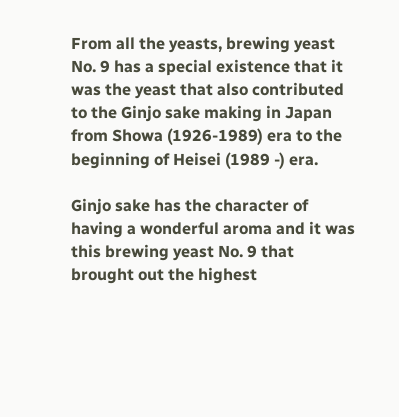From all the yeasts, brewing yeast No. 9 has a special existence that it was the yeast that also contributed to the Ginjo sake making in Japan from Showa (1926-1989) era to the beginning of Heisei (1989 -) era.

Ginjo sake has the character of having a wonderful aroma and it was this brewing yeast No. 9 that brought out the highest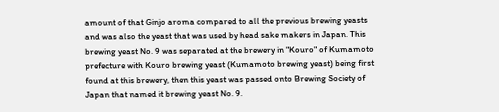amount of that Ginjo aroma compared to all the previous brewing yeasts and was also the yeast that was used by head sake makers in Japan. This brewing yeast No. 9 was separated at the brewery in "Kouro" of Kumamoto prefecture with Kouro brewing yeast (Kumamoto brewing yeast) being first found at this brewery, then this yeast was passed onto Brewing Society of Japan that named it brewing yeast No. 9.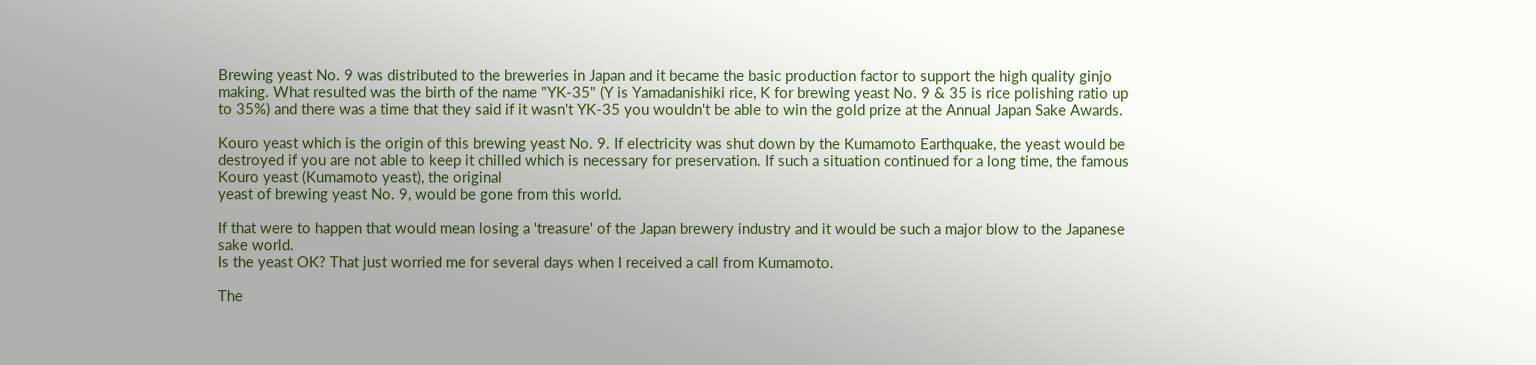Brewing yeast No. 9 was distributed to the breweries in Japan and it became the basic production factor to support the high quality ginjo making. What resulted was the birth of the name "YK-35" (Y is Yamadanishiki rice, K for brewing yeast No. 9 & 35 is rice polishing ratio up to 35%) and there was a time that they said if it wasn't YK-35 you wouldn't be able to win the gold prize at the Annual Japan Sake Awards.

Kouro yeast which is the origin of this brewing yeast No. 9. If electricity was shut down by the Kumamoto Earthquake, the yeast would be destroyed if you are not able to keep it chilled which is necessary for preservation. If such a situation continued for a long time, the famous Kouro yeast (Kumamoto yeast), the original
yeast of brewing yeast No. 9, would be gone from this world.

If that were to happen that would mean losing a 'treasure' of the Japan brewery industry and it would be such a major blow to the Japanese sake world.
Is the yeast OK? That just worried me for several days when I received a call from Kumamoto.

The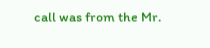call was from the Mr.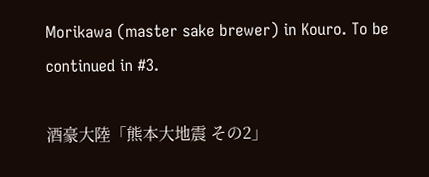Morikawa (master sake brewer) in Kouro. To be continued in #3.

酒豪大陸「熊本大地震 その2」